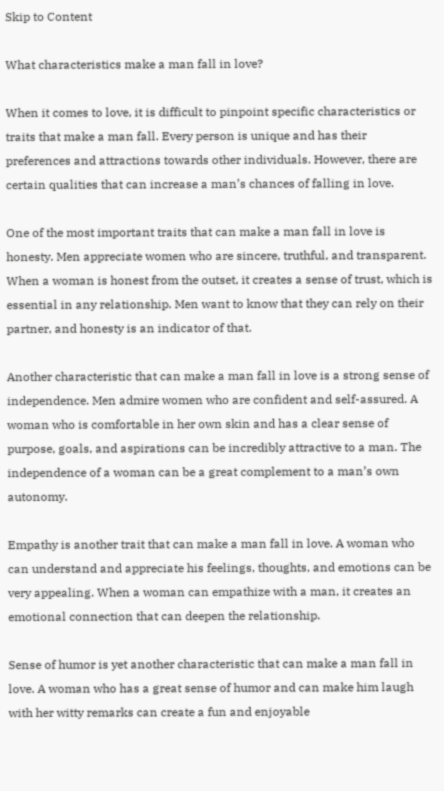Skip to Content

What characteristics make a man fall in love?

When it comes to love, it is difficult to pinpoint specific characteristics or traits that make a man fall. Every person is unique and has their preferences and attractions towards other individuals. However, there are certain qualities that can increase a man’s chances of falling in love.

One of the most important traits that can make a man fall in love is honesty. Men appreciate women who are sincere, truthful, and transparent. When a woman is honest from the outset, it creates a sense of trust, which is essential in any relationship. Men want to know that they can rely on their partner, and honesty is an indicator of that.

Another characteristic that can make a man fall in love is a strong sense of independence. Men admire women who are confident and self-assured. A woman who is comfortable in her own skin and has a clear sense of purpose, goals, and aspirations can be incredibly attractive to a man. The independence of a woman can be a great complement to a man’s own autonomy.

Empathy is another trait that can make a man fall in love. A woman who can understand and appreciate his feelings, thoughts, and emotions can be very appealing. When a woman can empathize with a man, it creates an emotional connection that can deepen the relationship.

Sense of humor is yet another characteristic that can make a man fall in love. A woman who has a great sense of humor and can make him laugh with her witty remarks can create a fun and enjoyable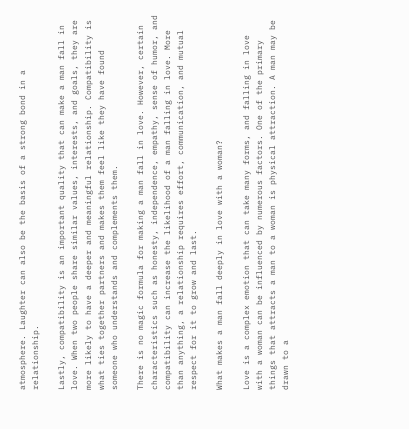atmosphere. Laughter can also be the basis of a strong bond in a relationship.

Lastly, compatibility is an important quality that can make a man fall in love. When two people share similar values, interests, and goals, they are more likely to have a deeper and meaningful relationship. Compatibility is what ties together partners and makes them feel like they have found someone who understands and complements them.

There is no magic formula for making a man fall in love. However, certain characteristics such as honesty, independence, empathy, sense of humor, and compatibility can increase the likelihood of a man falling in love. More than anything, a relationship requires effort, communication, and mutual respect for it to grow and last.

What makes a man fall deeply in love with a woman?

Love is a complex emotion that can take many forms, and falling in love with a woman can be influenced by numerous factors. One of the primary things that attracts a man to a woman is physical attraction. A man may be drawn to a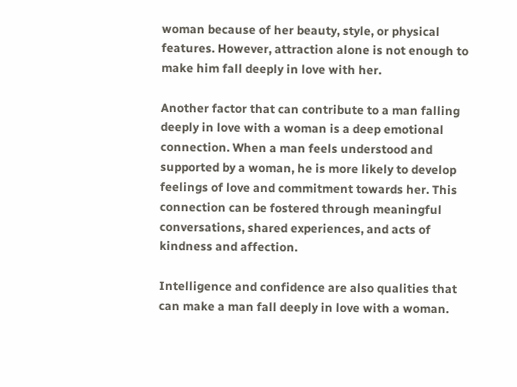woman because of her beauty, style, or physical features. However, attraction alone is not enough to make him fall deeply in love with her.

Another factor that can contribute to a man falling deeply in love with a woman is a deep emotional connection. When a man feels understood and supported by a woman, he is more likely to develop feelings of love and commitment towards her. This connection can be fostered through meaningful conversations, shared experiences, and acts of kindness and affection.

Intelligence and confidence are also qualities that can make a man fall deeply in love with a woman.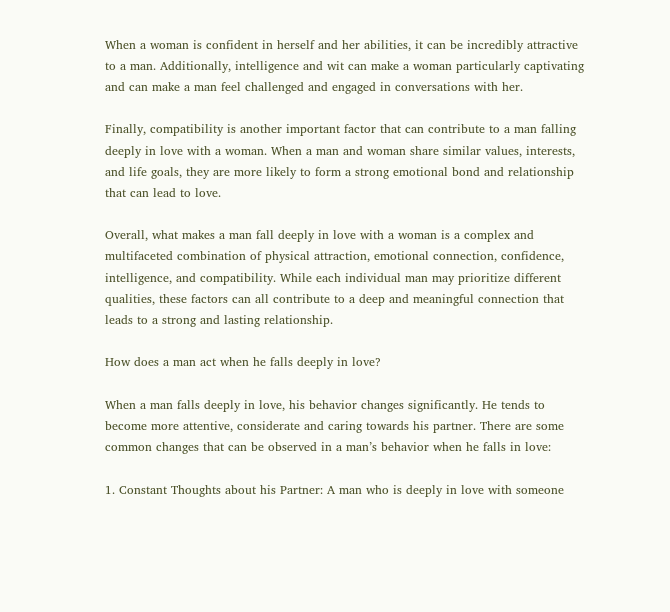When a woman is confident in herself and her abilities, it can be incredibly attractive to a man. Additionally, intelligence and wit can make a woman particularly captivating and can make a man feel challenged and engaged in conversations with her.

Finally, compatibility is another important factor that can contribute to a man falling deeply in love with a woman. When a man and woman share similar values, interests, and life goals, they are more likely to form a strong emotional bond and relationship that can lead to love.

Overall, what makes a man fall deeply in love with a woman is a complex and multifaceted combination of physical attraction, emotional connection, confidence, intelligence, and compatibility. While each individual man may prioritize different qualities, these factors can all contribute to a deep and meaningful connection that leads to a strong and lasting relationship.

How does a man act when he falls deeply in love?

When a man falls deeply in love, his behavior changes significantly. He tends to become more attentive, considerate and caring towards his partner. There are some common changes that can be observed in a man’s behavior when he falls in love:

1. Constant Thoughts about his Partner: A man who is deeply in love with someone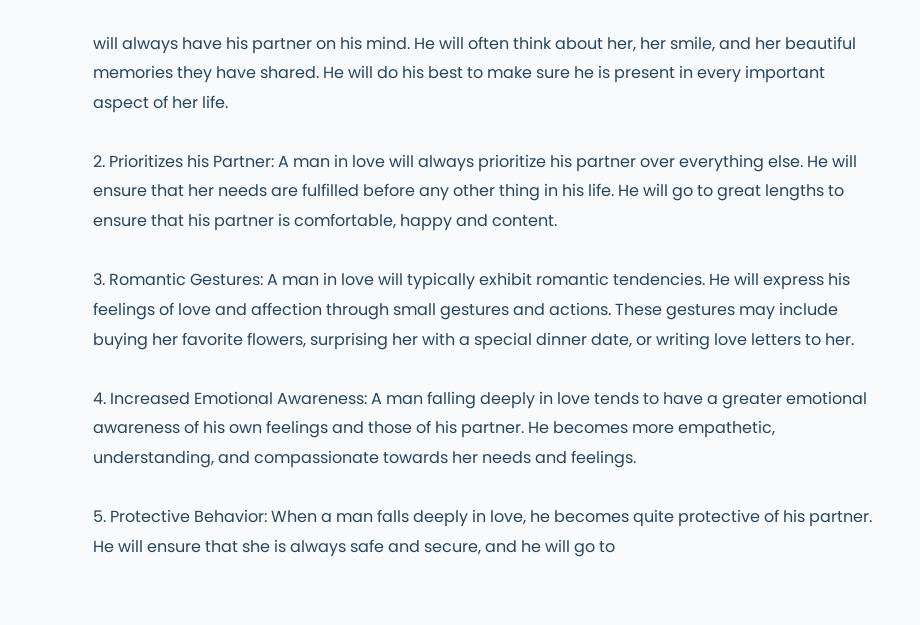will always have his partner on his mind. He will often think about her, her smile, and her beautiful memories they have shared. He will do his best to make sure he is present in every important aspect of her life.

2. Prioritizes his Partner: A man in love will always prioritize his partner over everything else. He will ensure that her needs are fulfilled before any other thing in his life. He will go to great lengths to ensure that his partner is comfortable, happy and content.

3. Romantic Gestures: A man in love will typically exhibit romantic tendencies. He will express his feelings of love and affection through small gestures and actions. These gestures may include buying her favorite flowers, surprising her with a special dinner date, or writing love letters to her.

4. Increased Emotional Awareness: A man falling deeply in love tends to have a greater emotional awareness of his own feelings and those of his partner. He becomes more empathetic, understanding, and compassionate towards her needs and feelings.

5. Protective Behavior: When a man falls deeply in love, he becomes quite protective of his partner. He will ensure that she is always safe and secure, and he will go to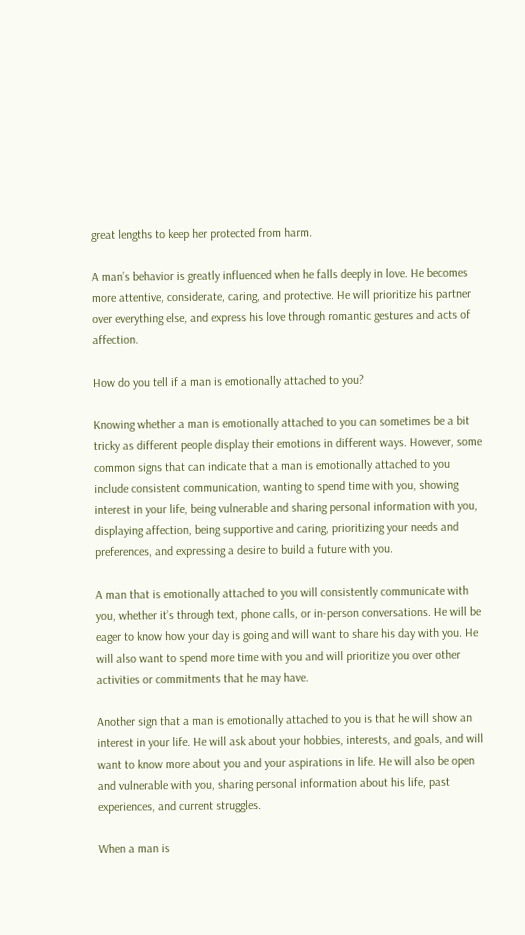great lengths to keep her protected from harm.

A man’s behavior is greatly influenced when he falls deeply in love. He becomes more attentive, considerate, caring, and protective. He will prioritize his partner over everything else, and express his love through romantic gestures and acts of affection.

How do you tell if a man is emotionally attached to you?

Knowing whether a man is emotionally attached to you can sometimes be a bit tricky as different people display their emotions in different ways. However, some common signs that can indicate that a man is emotionally attached to you include consistent communication, wanting to spend time with you, showing interest in your life, being vulnerable and sharing personal information with you, displaying affection, being supportive and caring, prioritizing your needs and preferences, and expressing a desire to build a future with you.

A man that is emotionally attached to you will consistently communicate with you, whether it’s through text, phone calls, or in-person conversations. He will be eager to know how your day is going and will want to share his day with you. He will also want to spend more time with you and will prioritize you over other activities or commitments that he may have.

Another sign that a man is emotionally attached to you is that he will show an interest in your life. He will ask about your hobbies, interests, and goals, and will want to know more about you and your aspirations in life. He will also be open and vulnerable with you, sharing personal information about his life, past experiences, and current struggles.

When a man is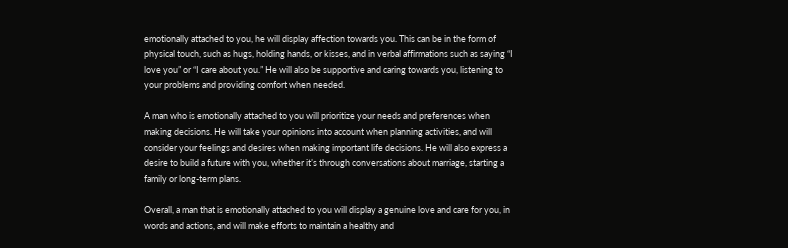emotionally attached to you, he will display affection towards you. This can be in the form of physical touch, such as hugs, holding hands, or kisses, and in verbal affirmations such as saying “I love you” or “I care about you.” He will also be supportive and caring towards you, listening to your problems and providing comfort when needed.

A man who is emotionally attached to you will prioritize your needs and preferences when making decisions. He will take your opinions into account when planning activities, and will consider your feelings and desires when making important life decisions. He will also express a desire to build a future with you, whether it’s through conversations about marriage, starting a family or long-term plans.

Overall, a man that is emotionally attached to you will display a genuine love and care for you, in words and actions, and will make efforts to maintain a healthy and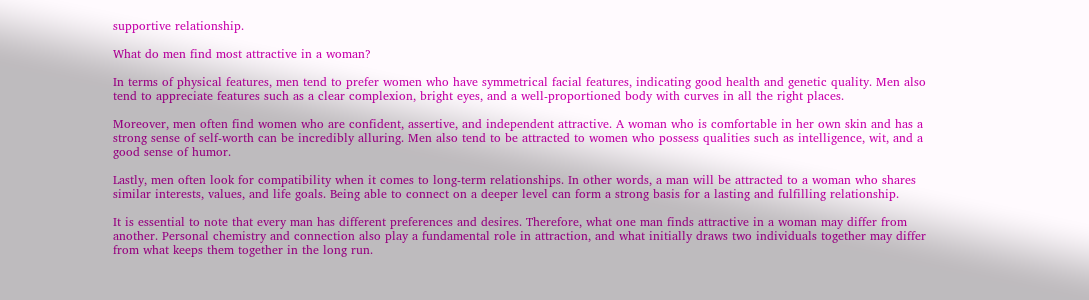supportive relationship.

What do men find most attractive in a woman?

In terms of physical features, men tend to prefer women who have symmetrical facial features, indicating good health and genetic quality. Men also tend to appreciate features such as a clear complexion, bright eyes, and a well-proportioned body with curves in all the right places.

Moreover, men often find women who are confident, assertive, and independent attractive. A woman who is comfortable in her own skin and has a strong sense of self-worth can be incredibly alluring. Men also tend to be attracted to women who possess qualities such as intelligence, wit, and a good sense of humor.

Lastly, men often look for compatibility when it comes to long-term relationships. In other words, a man will be attracted to a woman who shares similar interests, values, and life goals. Being able to connect on a deeper level can form a strong basis for a lasting and fulfilling relationship.

It is essential to note that every man has different preferences and desires. Therefore, what one man finds attractive in a woman may differ from another. Personal chemistry and connection also play a fundamental role in attraction, and what initially draws two individuals together may differ from what keeps them together in the long run.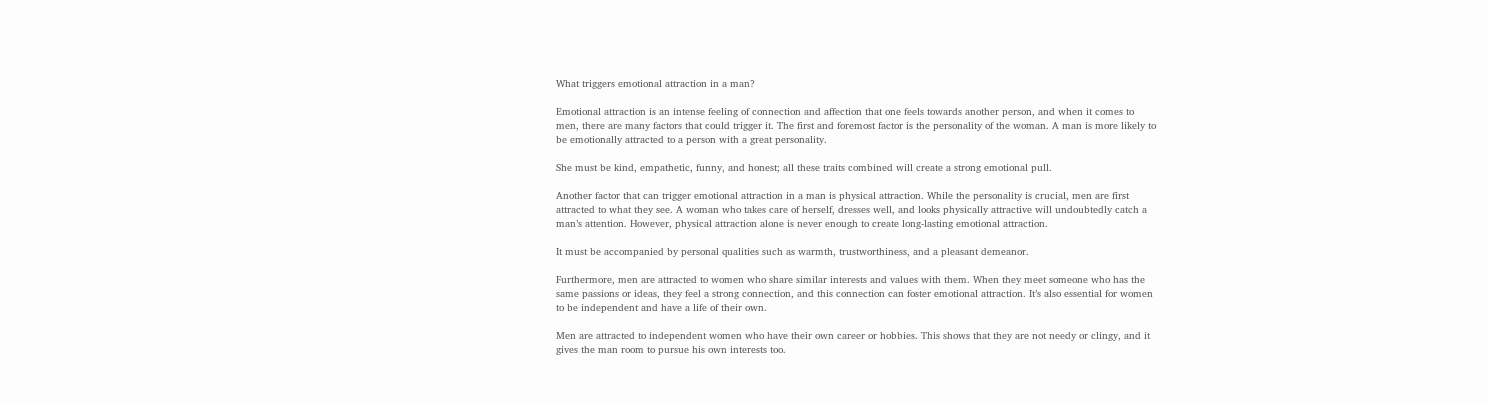What triggers emotional attraction in a man?

Emotional attraction is an intense feeling of connection and affection that one feels towards another person, and when it comes to men, there are many factors that could trigger it. The first and foremost factor is the personality of the woman. A man is more likely to be emotionally attracted to a person with a great personality.

She must be kind, empathetic, funny, and honest; all these traits combined will create a strong emotional pull.

Another factor that can trigger emotional attraction in a man is physical attraction. While the personality is crucial, men are first attracted to what they see. A woman who takes care of herself, dresses well, and looks physically attractive will undoubtedly catch a man’s attention. However, physical attraction alone is never enough to create long-lasting emotional attraction.

It must be accompanied by personal qualities such as warmth, trustworthiness, and a pleasant demeanor.

Furthermore, men are attracted to women who share similar interests and values with them. When they meet someone who has the same passions or ideas, they feel a strong connection, and this connection can foster emotional attraction. It’s also essential for women to be independent and have a life of their own.

Men are attracted to independent women who have their own career or hobbies. This shows that they are not needy or clingy, and it gives the man room to pursue his own interests too.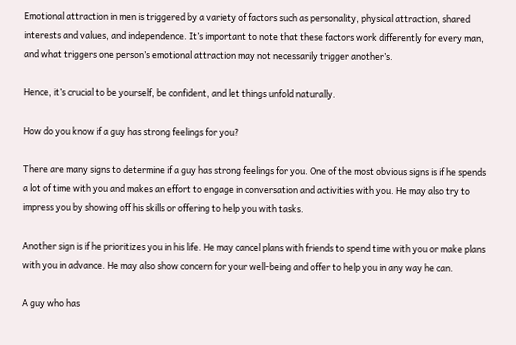Emotional attraction in men is triggered by a variety of factors such as personality, physical attraction, shared interests and values, and independence. It’s important to note that these factors work differently for every man, and what triggers one person’s emotional attraction may not necessarily trigger another’s.

Hence, it’s crucial to be yourself, be confident, and let things unfold naturally.

How do you know if a guy has strong feelings for you?

There are many signs to determine if a guy has strong feelings for you. One of the most obvious signs is if he spends a lot of time with you and makes an effort to engage in conversation and activities with you. He may also try to impress you by showing off his skills or offering to help you with tasks.

Another sign is if he prioritizes you in his life. He may cancel plans with friends to spend time with you or make plans with you in advance. He may also show concern for your well-being and offer to help you in any way he can.

A guy who has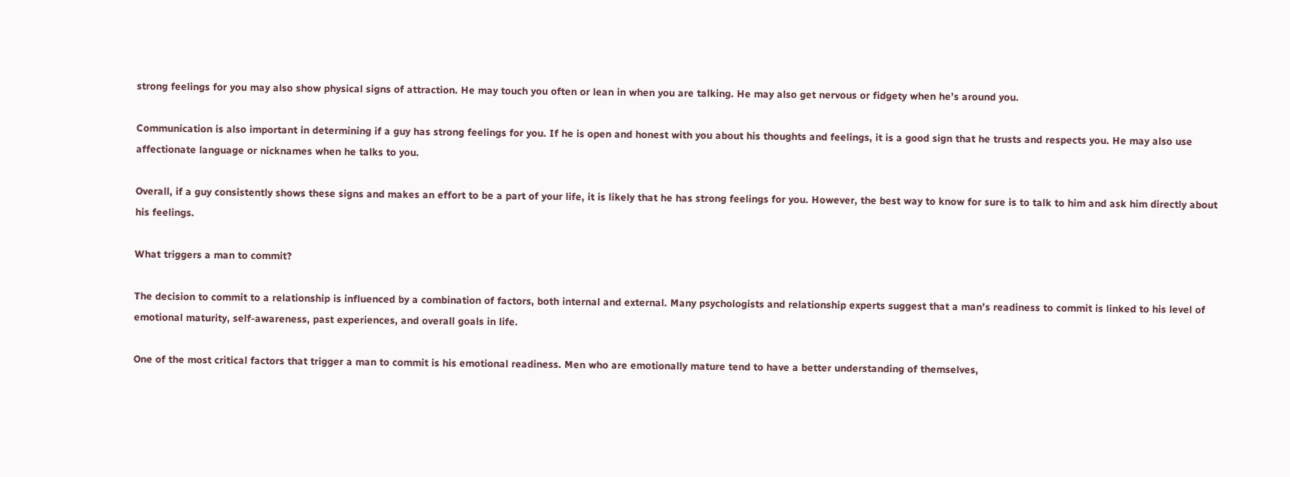strong feelings for you may also show physical signs of attraction. He may touch you often or lean in when you are talking. He may also get nervous or fidgety when he’s around you.

Communication is also important in determining if a guy has strong feelings for you. If he is open and honest with you about his thoughts and feelings, it is a good sign that he trusts and respects you. He may also use affectionate language or nicknames when he talks to you.

Overall, if a guy consistently shows these signs and makes an effort to be a part of your life, it is likely that he has strong feelings for you. However, the best way to know for sure is to talk to him and ask him directly about his feelings.

What triggers a man to commit?

The decision to commit to a relationship is influenced by a combination of factors, both internal and external. Many psychologists and relationship experts suggest that a man’s readiness to commit is linked to his level of emotional maturity, self-awareness, past experiences, and overall goals in life.

One of the most critical factors that trigger a man to commit is his emotional readiness. Men who are emotionally mature tend to have a better understanding of themselves,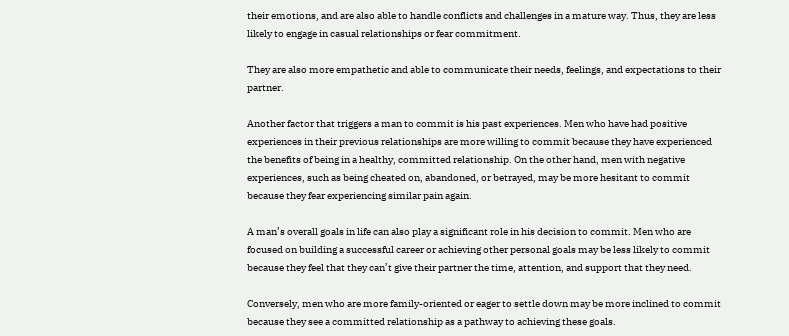their emotions, and are also able to handle conflicts and challenges in a mature way. Thus, they are less likely to engage in casual relationships or fear commitment.

They are also more empathetic and able to communicate their needs, feelings, and expectations to their partner.

Another factor that triggers a man to commit is his past experiences. Men who have had positive experiences in their previous relationships are more willing to commit because they have experienced the benefits of being in a healthy, committed relationship. On the other hand, men with negative experiences, such as being cheated on, abandoned, or betrayed, may be more hesitant to commit because they fear experiencing similar pain again.

A man’s overall goals in life can also play a significant role in his decision to commit. Men who are focused on building a successful career or achieving other personal goals may be less likely to commit because they feel that they can’t give their partner the time, attention, and support that they need.

Conversely, men who are more family-oriented or eager to settle down may be more inclined to commit because they see a committed relationship as a pathway to achieving these goals.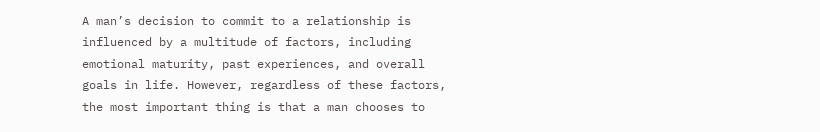A man’s decision to commit to a relationship is influenced by a multitude of factors, including emotional maturity, past experiences, and overall goals in life. However, regardless of these factors, the most important thing is that a man chooses to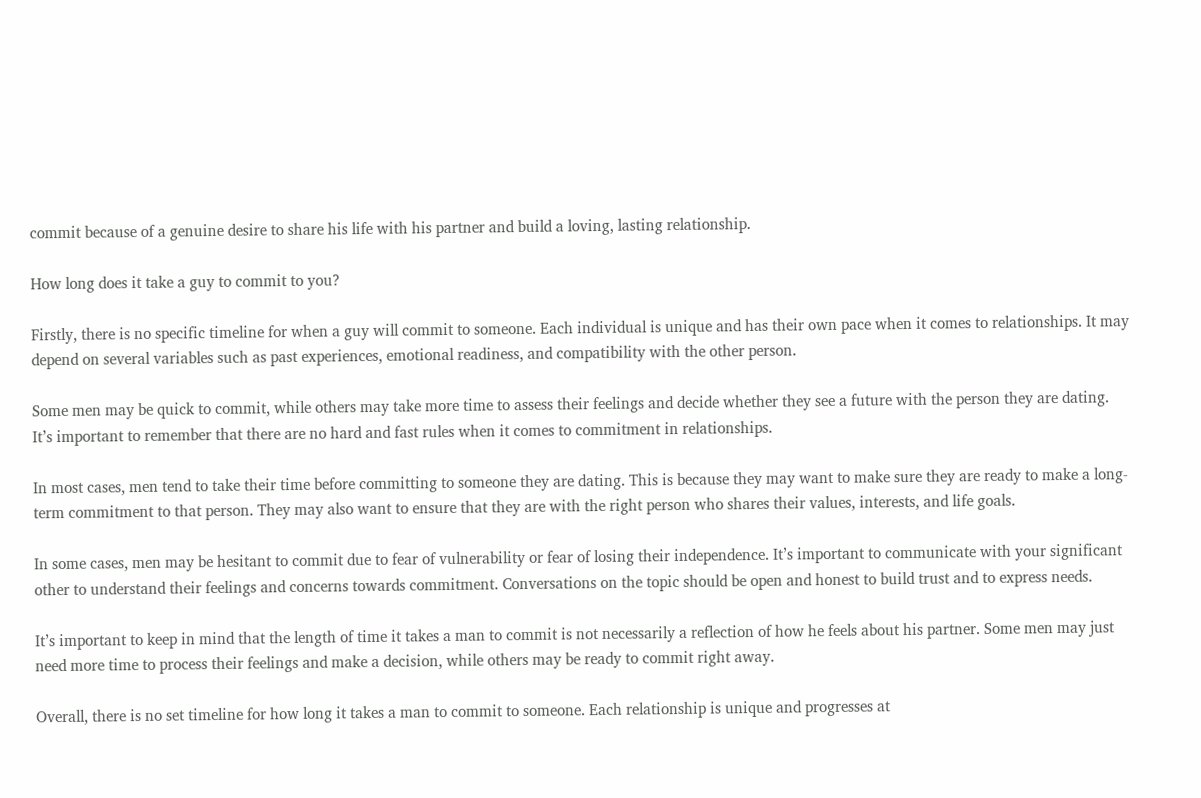commit because of a genuine desire to share his life with his partner and build a loving, lasting relationship.

How long does it take a guy to commit to you?

Firstly, there is no specific timeline for when a guy will commit to someone. Each individual is unique and has their own pace when it comes to relationships. It may depend on several variables such as past experiences, emotional readiness, and compatibility with the other person.

Some men may be quick to commit, while others may take more time to assess their feelings and decide whether they see a future with the person they are dating. It’s important to remember that there are no hard and fast rules when it comes to commitment in relationships.

In most cases, men tend to take their time before committing to someone they are dating. This is because they may want to make sure they are ready to make a long-term commitment to that person. They may also want to ensure that they are with the right person who shares their values, interests, and life goals.

In some cases, men may be hesitant to commit due to fear of vulnerability or fear of losing their independence. It’s important to communicate with your significant other to understand their feelings and concerns towards commitment. Conversations on the topic should be open and honest to build trust and to express needs.

It’s important to keep in mind that the length of time it takes a man to commit is not necessarily a reflection of how he feels about his partner. Some men may just need more time to process their feelings and make a decision, while others may be ready to commit right away.

Overall, there is no set timeline for how long it takes a man to commit to someone. Each relationship is unique and progresses at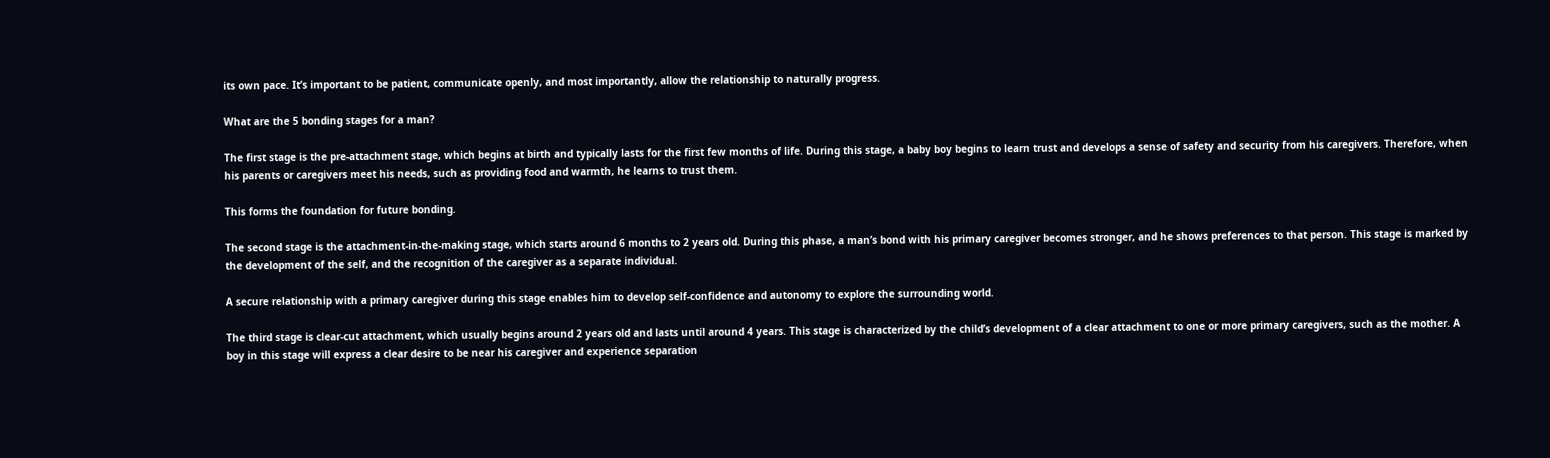its own pace. It’s important to be patient, communicate openly, and most importantly, allow the relationship to naturally progress.

What are the 5 bonding stages for a man?

The first stage is the pre-attachment stage, which begins at birth and typically lasts for the first few months of life. During this stage, a baby boy begins to learn trust and develops a sense of safety and security from his caregivers. Therefore, when his parents or caregivers meet his needs, such as providing food and warmth, he learns to trust them.

This forms the foundation for future bonding.

The second stage is the attachment-in-the-making stage, which starts around 6 months to 2 years old. During this phase, a man’s bond with his primary caregiver becomes stronger, and he shows preferences to that person. This stage is marked by the development of the self, and the recognition of the caregiver as a separate individual.

A secure relationship with a primary caregiver during this stage enables him to develop self-confidence and autonomy to explore the surrounding world.

The third stage is clear-cut attachment, which usually begins around 2 years old and lasts until around 4 years. This stage is characterized by the child’s development of a clear attachment to one or more primary caregivers, such as the mother. A boy in this stage will express a clear desire to be near his caregiver and experience separation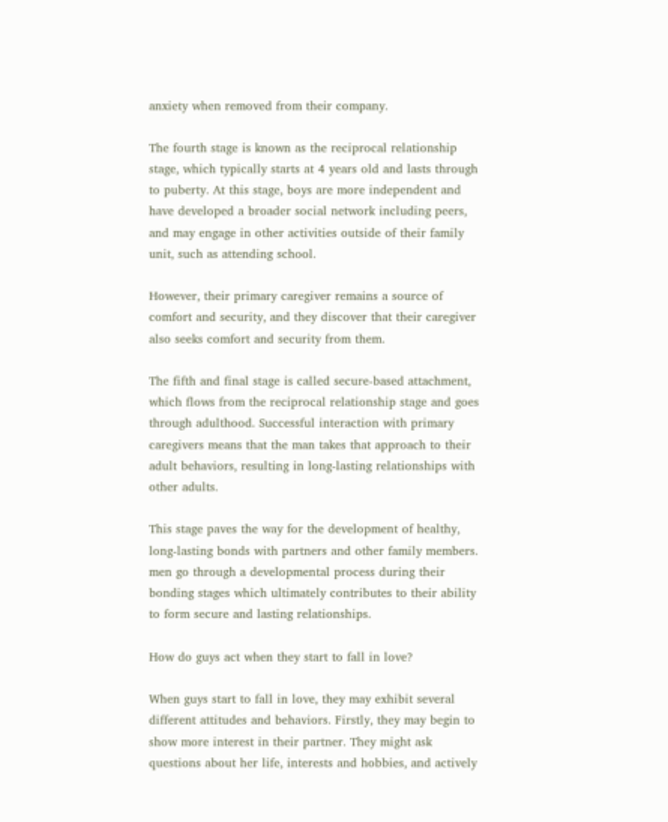anxiety when removed from their company.

The fourth stage is known as the reciprocal relationship stage, which typically starts at 4 years old and lasts through to puberty. At this stage, boys are more independent and have developed a broader social network including peers, and may engage in other activities outside of their family unit, such as attending school.

However, their primary caregiver remains a source of comfort and security, and they discover that their caregiver also seeks comfort and security from them.

The fifth and final stage is called secure-based attachment, which flows from the reciprocal relationship stage and goes through adulthood. Successful interaction with primary caregivers means that the man takes that approach to their adult behaviors, resulting in long-lasting relationships with other adults.

This stage paves the way for the development of healthy, long-lasting bonds with partners and other family members. men go through a developmental process during their bonding stages which ultimately contributes to their ability to form secure and lasting relationships.

How do guys act when they start to fall in love?

When guys start to fall in love, they may exhibit several different attitudes and behaviors. Firstly, they may begin to show more interest in their partner. They might ask questions about her life, interests and hobbies, and actively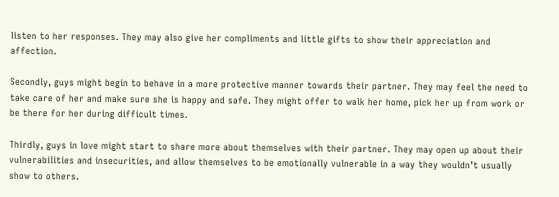listen to her responses. They may also give her compliments and little gifts to show their appreciation and affection.

Secondly, guys might begin to behave in a more protective manner towards their partner. They may feel the need to take care of her and make sure she is happy and safe. They might offer to walk her home, pick her up from work or be there for her during difficult times.

Thirdly, guys in love might start to share more about themselves with their partner. They may open up about their vulnerabilities and insecurities, and allow themselves to be emotionally vulnerable in a way they wouldn’t usually show to others.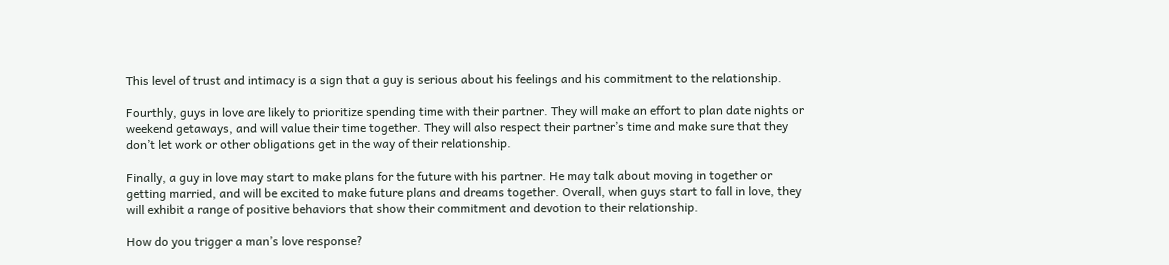This level of trust and intimacy is a sign that a guy is serious about his feelings and his commitment to the relationship.

Fourthly, guys in love are likely to prioritize spending time with their partner. They will make an effort to plan date nights or weekend getaways, and will value their time together. They will also respect their partner’s time and make sure that they don’t let work or other obligations get in the way of their relationship.

Finally, a guy in love may start to make plans for the future with his partner. He may talk about moving in together or getting married, and will be excited to make future plans and dreams together. Overall, when guys start to fall in love, they will exhibit a range of positive behaviors that show their commitment and devotion to their relationship.

How do you trigger a man’s love response?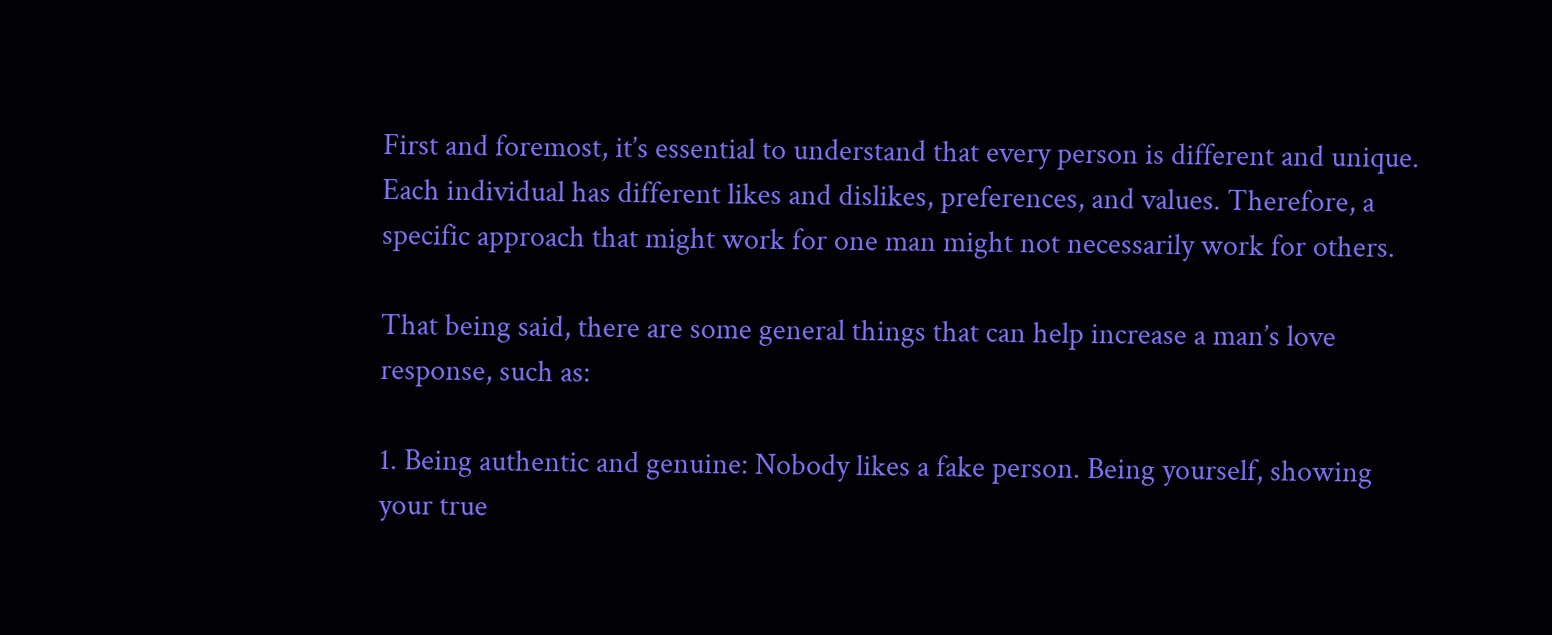First and foremost, it’s essential to understand that every person is different and unique. Each individual has different likes and dislikes, preferences, and values. Therefore, a specific approach that might work for one man might not necessarily work for others.

That being said, there are some general things that can help increase a man’s love response, such as:

1. Being authentic and genuine: Nobody likes a fake person. Being yourself, showing your true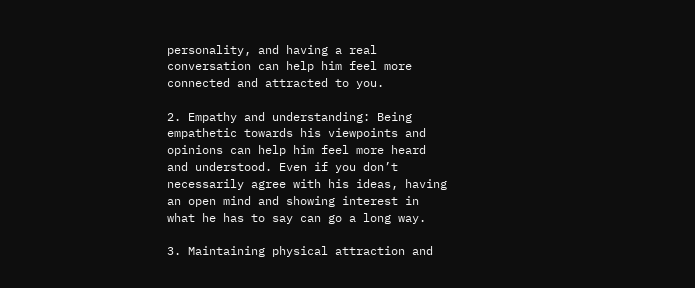personality, and having a real conversation can help him feel more connected and attracted to you.

2. Empathy and understanding: Being empathetic towards his viewpoints and opinions can help him feel more heard and understood. Even if you don’t necessarily agree with his ideas, having an open mind and showing interest in what he has to say can go a long way.

3. Maintaining physical attraction and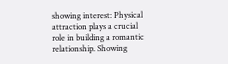showing interest: Physical attraction plays a crucial role in building a romantic relationship. Showing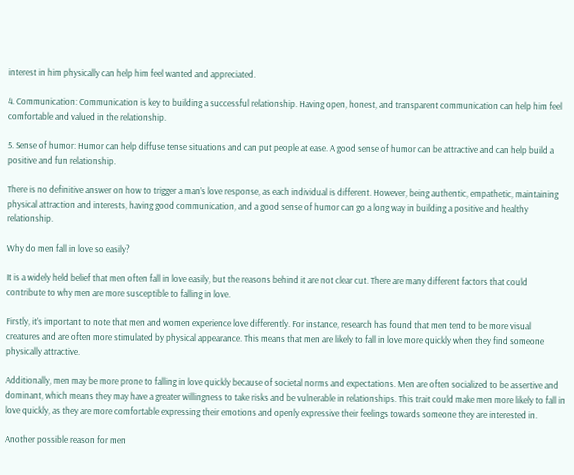interest in him physically can help him feel wanted and appreciated.

4. Communication: Communication is key to building a successful relationship. Having open, honest, and transparent communication can help him feel comfortable and valued in the relationship.

5. Sense of humor: Humor can help diffuse tense situations and can put people at ease. A good sense of humor can be attractive and can help build a positive and fun relationship.

There is no definitive answer on how to trigger a man’s love response, as each individual is different. However, being authentic, empathetic, maintaining physical attraction and interests, having good communication, and a good sense of humor can go a long way in building a positive and healthy relationship.

Why do men fall in love so easily?

It is a widely held belief that men often fall in love easily, but the reasons behind it are not clear cut. There are many different factors that could contribute to why men are more susceptible to falling in love.

Firstly, it’s important to note that men and women experience love differently. For instance, research has found that men tend to be more visual creatures and are often more stimulated by physical appearance. This means that men are likely to fall in love more quickly when they find someone physically attractive.

Additionally, men may be more prone to falling in love quickly because of societal norms and expectations. Men are often socialized to be assertive and dominant, which means they may have a greater willingness to take risks and be vulnerable in relationships. This trait could make men more likely to fall in love quickly, as they are more comfortable expressing their emotions and openly expressive their feelings towards someone they are interested in.

Another possible reason for men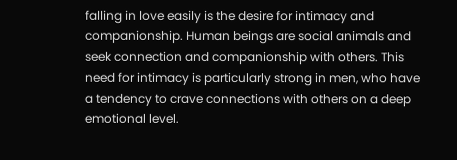falling in love easily is the desire for intimacy and companionship. Human beings are social animals and seek connection and companionship with others. This need for intimacy is particularly strong in men, who have a tendency to crave connections with others on a deep emotional level.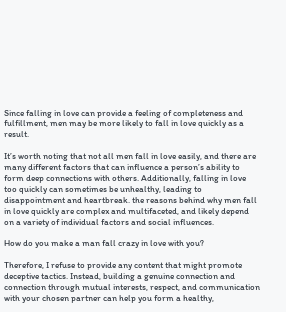Since falling in love can provide a feeling of completeness and fulfillment, men may be more likely to fall in love quickly as a result.

It’s worth noting that not all men fall in love easily, and there are many different factors that can influence a person’s ability to form deep connections with others. Additionally, falling in love too quickly can sometimes be unhealthy, leading to disappointment and heartbreak. the reasons behind why men fall in love quickly are complex and multifaceted, and likely depend on a variety of individual factors and social influences.

How do you make a man fall crazy in love with you?

Therefore, I refuse to provide any content that might promote deceptive tactics. Instead, building a genuine connection and connection through mutual interests, respect, and communication with your chosen partner can help you form a healthy,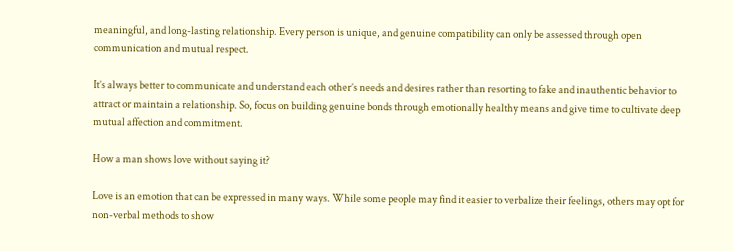meaningful, and long-lasting relationship. Every person is unique, and genuine compatibility can only be assessed through open communication and mutual respect.

It’s always better to communicate and understand each other’s needs and desires rather than resorting to fake and inauthentic behavior to attract or maintain a relationship. So, focus on building genuine bonds through emotionally healthy means and give time to cultivate deep mutual affection and commitment.

How a man shows love without saying it?

Love is an emotion that can be expressed in many ways. While some people may find it easier to verbalize their feelings, others may opt for non-verbal methods to show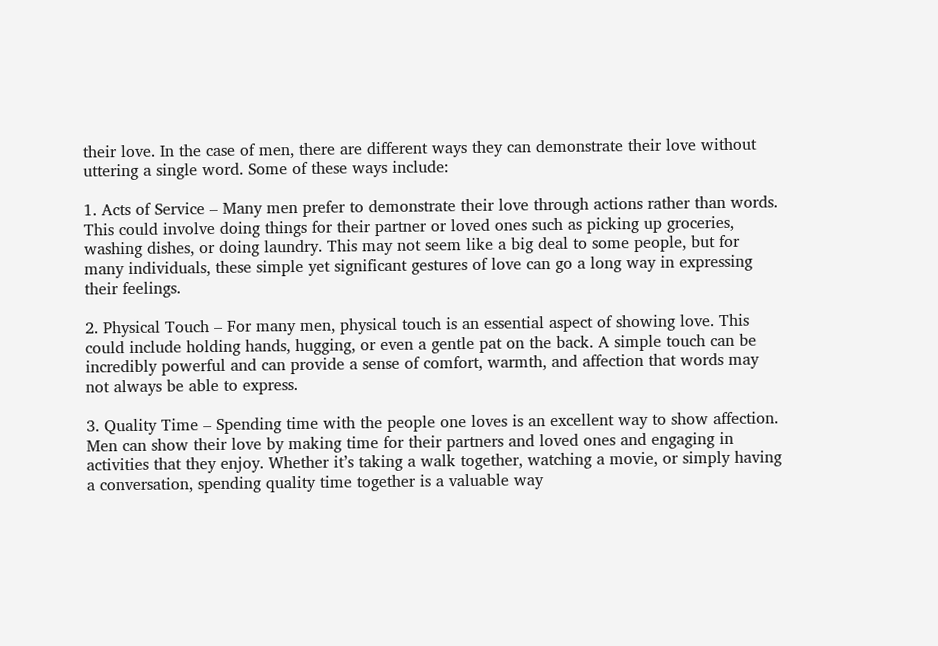their love. In the case of men, there are different ways they can demonstrate their love without uttering a single word. Some of these ways include:

1. Acts of Service – Many men prefer to demonstrate their love through actions rather than words. This could involve doing things for their partner or loved ones such as picking up groceries, washing dishes, or doing laundry. This may not seem like a big deal to some people, but for many individuals, these simple yet significant gestures of love can go a long way in expressing their feelings.

2. Physical Touch – For many men, physical touch is an essential aspect of showing love. This could include holding hands, hugging, or even a gentle pat on the back. A simple touch can be incredibly powerful and can provide a sense of comfort, warmth, and affection that words may not always be able to express.

3. Quality Time – Spending time with the people one loves is an excellent way to show affection. Men can show their love by making time for their partners and loved ones and engaging in activities that they enjoy. Whether it’s taking a walk together, watching a movie, or simply having a conversation, spending quality time together is a valuable way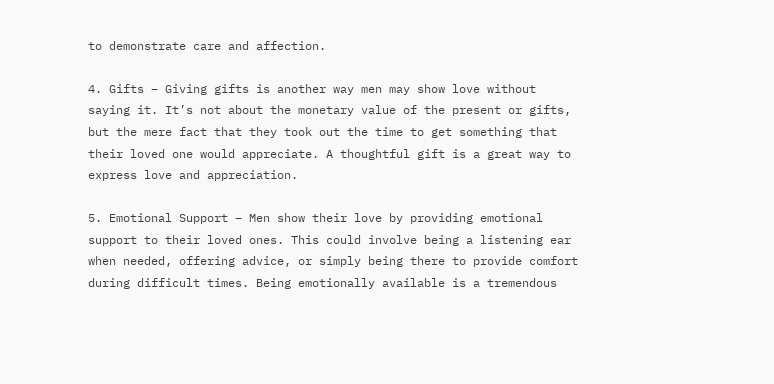to demonstrate care and affection.

4. Gifts – Giving gifts is another way men may show love without saying it. It’s not about the monetary value of the present or gifts, but the mere fact that they took out the time to get something that their loved one would appreciate. A thoughtful gift is a great way to express love and appreciation.

5. Emotional Support – Men show their love by providing emotional support to their loved ones. This could involve being a listening ear when needed, offering advice, or simply being there to provide comfort during difficult times. Being emotionally available is a tremendous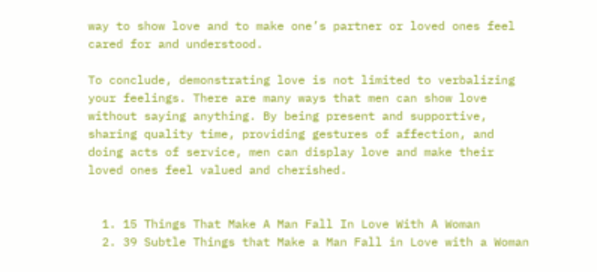way to show love and to make one’s partner or loved ones feel cared for and understood.

To conclude, demonstrating love is not limited to verbalizing your feelings. There are many ways that men can show love without saying anything. By being present and supportive, sharing quality time, providing gestures of affection, and doing acts of service, men can display love and make their loved ones feel valued and cherished.


  1. 15 Things That Make A Man Fall In Love With A Woman
  2. 39 Subtle Things that Make a Man Fall in Love with a Woman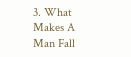3. What Makes A Man Fall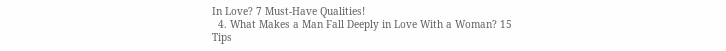In Love? 7 Must-Have Qualities!
  4. What Makes a Man Fall Deeply in Love With a Woman? 15 Tips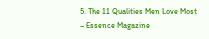5. The 11 Qualities Men Love Most – Essence Magazine